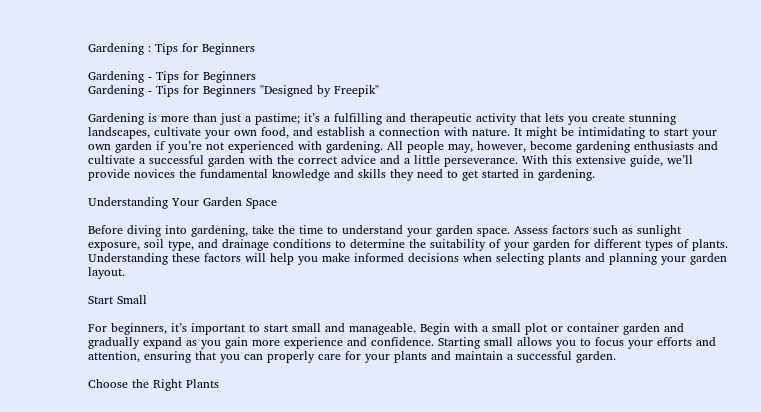Gardening : Tips for Beginners

Gardening - Tips for Beginners
Gardening - Tips for Beginners "Designed by Freepik"

Gardening is more than just a pastime; it’s a fulfilling and therapeutic activity that lets you create stunning landscapes, cultivate your own food, and establish a connection with nature. It might be intimidating to start your own garden if you’re not experienced with gardening. All people may, however, become gardening enthusiasts and cultivate a successful garden with the correct advice and a little perseverance. With this extensive guide, we’ll provide novices the fundamental knowledge and skills they need to get started in gardening.

Understanding Your Garden Space

Before diving into gardening, take the time to understand your garden space. Assess factors such as sunlight exposure, soil type, and drainage conditions to determine the suitability of your garden for different types of plants. Understanding these factors will help you make informed decisions when selecting plants and planning your garden layout.

Start Small

For beginners, it’s important to start small and manageable. Begin with a small plot or container garden and gradually expand as you gain more experience and confidence. Starting small allows you to focus your efforts and attention, ensuring that you can properly care for your plants and maintain a successful garden.

Choose the Right Plants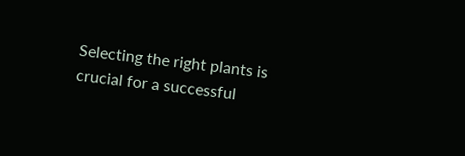Selecting the right plants is crucial for a successful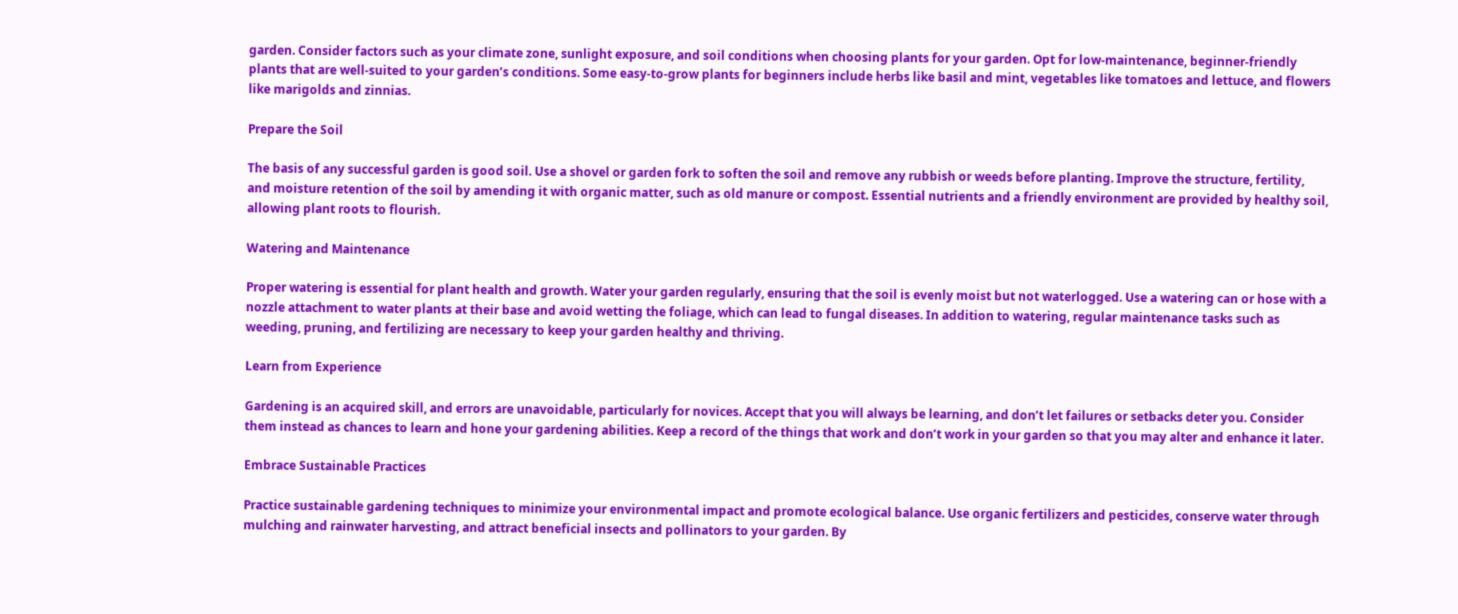garden. Consider factors such as your climate zone, sunlight exposure, and soil conditions when choosing plants for your garden. Opt for low-maintenance, beginner-friendly plants that are well-suited to your garden’s conditions. Some easy-to-grow plants for beginners include herbs like basil and mint, vegetables like tomatoes and lettuce, and flowers like marigolds and zinnias.

Prepare the Soil

The basis of any successful garden is good soil. Use a shovel or garden fork to soften the soil and remove any rubbish or weeds before planting. Improve the structure, fertility, and moisture retention of the soil by amending it with organic matter, such as old manure or compost. Essential nutrients and a friendly environment are provided by healthy soil, allowing plant roots to flourish.

Watering and Maintenance

Proper watering is essential for plant health and growth. Water your garden regularly, ensuring that the soil is evenly moist but not waterlogged. Use a watering can or hose with a nozzle attachment to water plants at their base and avoid wetting the foliage, which can lead to fungal diseases. In addition to watering, regular maintenance tasks such as weeding, pruning, and fertilizing are necessary to keep your garden healthy and thriving.

Learn from Experience

Gardening is an acquired skill, and errors are unavoidable, particularly for novices. Accept that you will always be learning, and don’t let failures or setbacks deter you. Consider them instead as chances to learn and hone your gardening abilities. Keep a record of the things that work and don’t work in your garden so that you may alter and enhance it later.

Embrace Sustainable Practices

Practice sustainable gardening techniques to minimize your environmental impact and promote ecological balance. Use organic fertilizers and pesticides, conserve water through mulching and rainwater harvesting, and attract beneficial insects and pollinators to your garden. By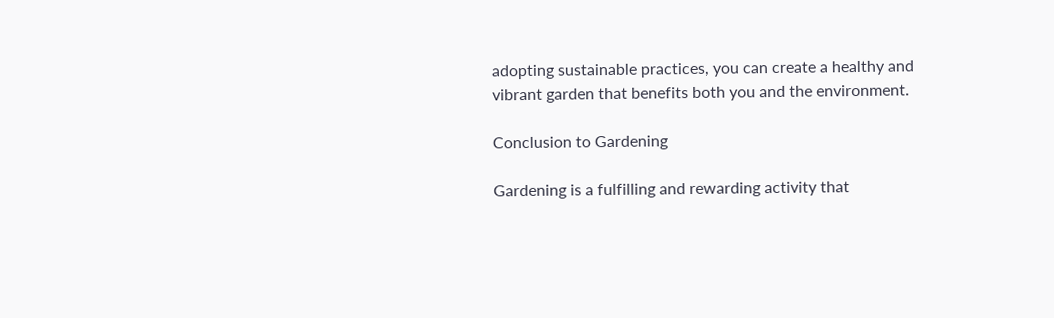adopting sustainable practices, you can create a healthy and vibrant garden that benefits both you and the environment.

Conclusion to Gardening

Gardening is a fulfilling and rewarding activity that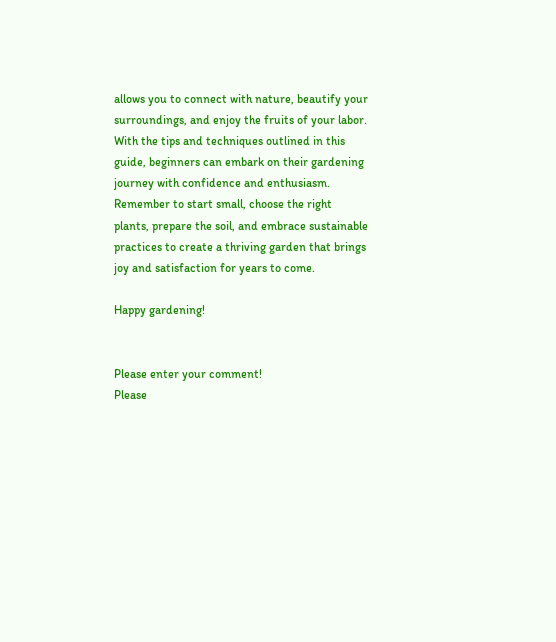allows you to connect with nature, beautify your surroundings, and enjoy the fruits of your labor. With the tips and techniques outlined in this guide, beginners can embark on their gardening journey with confidence and enthusiasm. Remember to start small, choose the right plants, prepare the soil, and embrace sustainable practices to create a thriving garden that brings joy and satisfaction for years to come.

Happy gardening!


Please enter your comment!
Please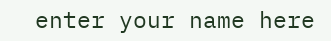enter your name here